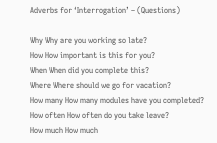Adverbs for ‘Interrogation’ – (Questions)

Why Why are you working so late?
How How important is this for you?
When When did you complete this?
Where Where should we go for vacation?
How many How many modules have you completed?
How often How often do you take leave?
How much How much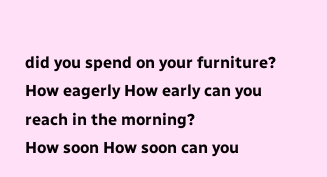did you spend on your furniture?
How eagerly How early can you reach in the morning?
How soon How soon can you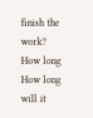finish the work?
How long How long will it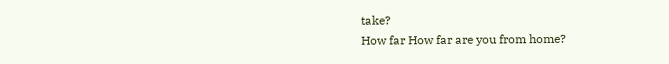take?
How far How far are you from home?